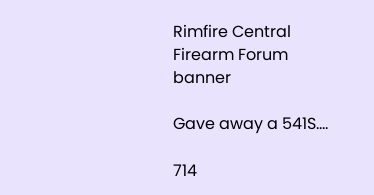Rimfire Central Firearm Forum banner

Gave away a 541S....

714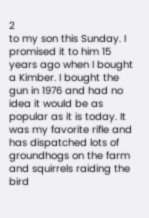2
to my son this Sunday. I promised it to him 15 years ago when I bought a Kimber. I bought the gun in 1976 and had no idea it would be as popular as it is today. It was my favorite rifle and has dispatched lots of groundhogs on the farm and squirrels raiding the bird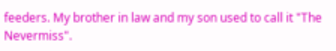feeders. My brother in law and my son used to call it "The Nevermiss".